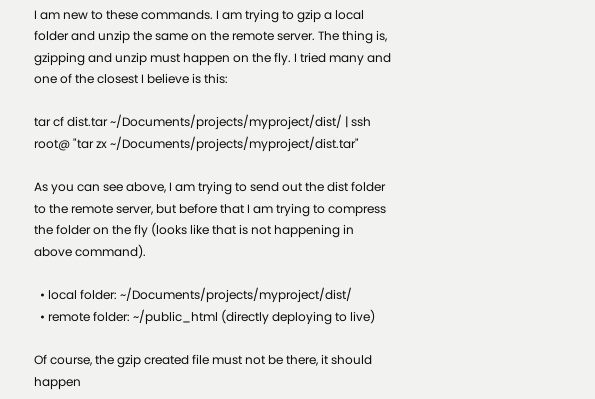I am new to these commands. I am trying to gzip a local folder and unzip the same on the remote server. The thing is, gzipping and unzip must happen on the fly. I tried many and one of the closest I believe is this:

tar cf dist.tar ~/Documents/projects/myproject/dist/ | ssh root@ "tar zx ~/Documents/projects/myproject/dist.tar"

As you can see above, I am trying to send out the dist folder to the remote server, but before that I am trying to compress the folder on the fly (looks like that is not happening in above command).

  • local folder: ~/Documents/projects/myproject/dist/
  • remote folder: ~/public_html (directly deploying to live)

Of course, the gzip created file must not be there, it should happen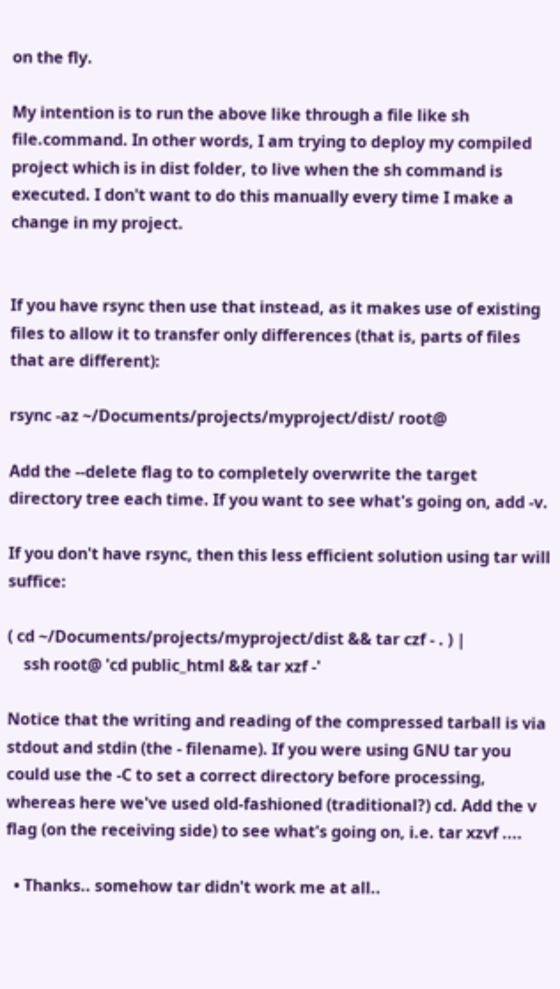on the fly.

My intention is to run the above like through a file like sh file.command. In other words, I am trying to deploy my compiled project which is in dist folder, to live when the sh command is executed. I don't want to do this manually every time I make a change in my project.


If you have rsync then use that instead, as it makes use of existing files to allow it to transfer only differences (that is, parts of files that are different):

rsync -az ~/Documents/projects/myproject/dist/ root@

Add the --delete flag to to completely overwrite the target directory tree each time. If you want to see what's going on, add -v.

If you don't have rsync, then this less efficient solution using tar will suffice:

( cd ~/Documents/projects/myproject/dist && tar czf - . ) |
    ssh root@ 'cd public_html && tar xzf -'

Notice that the writing and reading of the compressed tarball is via stdout and stdin (the - filename). If you were using GNU tar you could use the -C to set a correct directory before processing, whereas here we've used old-fashioned (traditional?) cd. Add the v flag (on the receiving side) to see what's going on, i.e. tar xzvf ....

  • Thanks.. somehow tar didn't work me at all..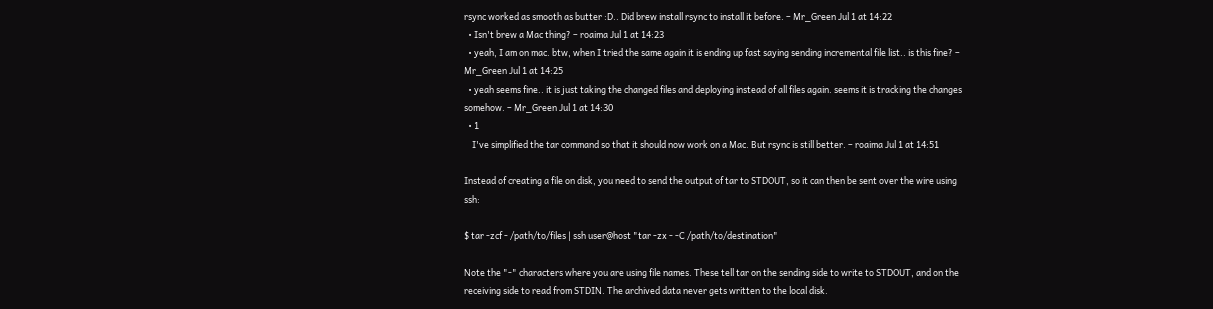rsync worked as smooth as butter :D.. Did brew install rsync to install it before. – Mr_Green Jul 1 at 14:22
  • Isn't brew a Mac thing? – roaima Jul 1 at 14:23
  • yeah, I am on mac. btw, when I tried the same again it is ending up fast saying sending incremental file list.. is this fine? – Mr_Green Jul 1 at 14:25
  • yeah seems fine.. it is just taking the changed files and deploying instead of all files again. seems it is tracking the changes somehow. – Mr_Green Jul 1 at 14:30
  • 1
    I've simplified the tar command so that it should now work on a Mac. But rsync is still better. – roaima Jul 1 at 14:51

Instead of creating a file on disk, you need to send the output of tar to STDOUT, so it can then be sent over the wire using ssh:

$ tar -zcf - /path/to/files | ssh user@host "tar -zx - -C /path/to/destination"

Note the "-" characters where you are using file names. These tell tar on the sending side to write to STDOUT, and on the receiving side to read from STDIN. The archived data never gets written to the local disk.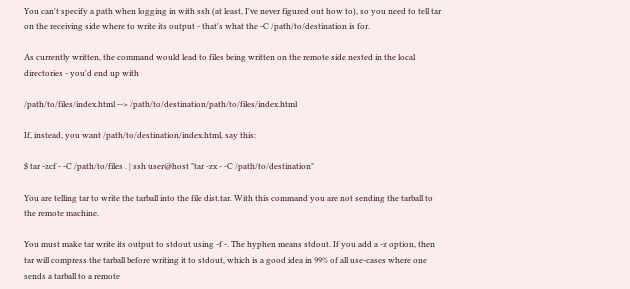You can't specify a path when logging in with ssh (at least, I've never figured out how to), so you need to tell tar on the receiving side where to write its output - that's what the -C /path/to/destination is for.

As currently written, the command would lead to files being written on the remote side nested in the local directories - you'd end up with

/path/to/files/index.html --> /path/to/destination/path/to/files/index.html

If, instead, you want /path/to/destination/index.html, say this:

$ tar -zcf - -C /path/to/files . | ssh user@host "tar -zx - -C /path/to/destination"

You are telling tar to write the tarball into the file dist.tar. With this command you are not sending the tarball to the remote machine.

You must make tar write its output to stdout using -f -. The hyphen means stdout. If you add a -z option, then tar will compress the tarball before writing it to stdout, which is a good idea in 99% of all use-cases where one sends a tarball to a remote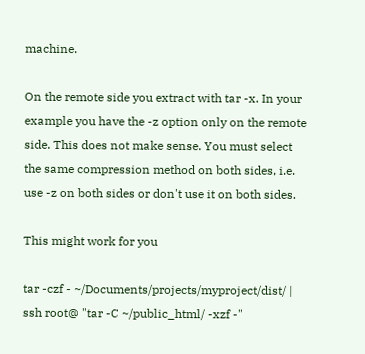machine.

On the remote side you extract with tar -x. In your example you have the -z option only on the remote side. This does not make sense. You must select the same compression method on both sides, i.e. use -z on both sides or don't use it on both sides.

This might work for you

tar -czf - ~/Documents/projects/myproject/dist/ | ssh root@ "tar -C ~/public_html/ -xzf -"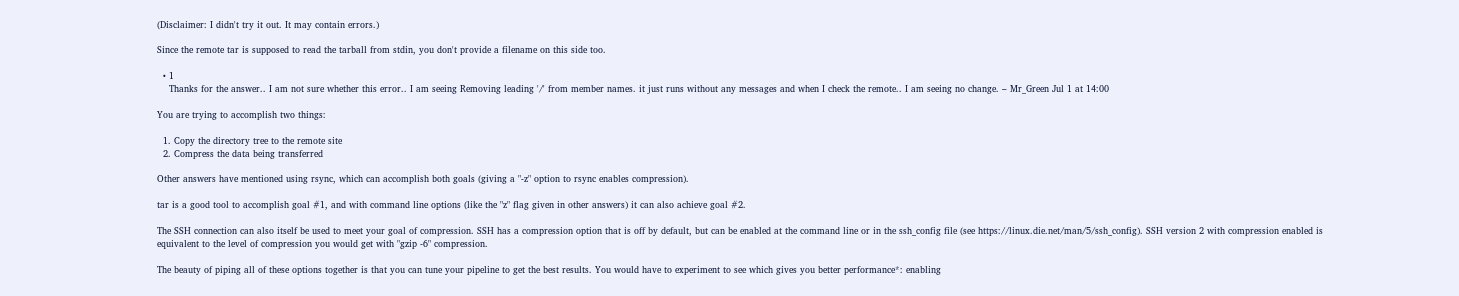(Disclaimer: I didn't try it out. It may contain errors.)

Since the remote tar is supposed to read the tarball from stdin, you don't provide a filename on this side too.

  • 1
    Thanks for the answer.. I am not sure whether this error.. I am seeing Removing leading '/' from member names. it just runs without any messages and when I check the remote.. I am seeing no change. – Mr_Green Jul 1 at 14:00

You are trying to accomplish two things:

  1. Copy the directory tree to the remote site
  2. Compress the data being transferred

Other answers have mentioned using rsync, which can accomplish both goals (giving a "-z" option to rsync enables compression).

tar is a good tool to accomplish goal #1, and with command line options (like the "z" flag given in other answers) it can also achieve goal #2.

The SSH connection can also itself be used to meet your goal of compression. SSH has a compression option that is off by default, but can be enabled at the command line or in the ssh_config file (see https://linux.die.net/man/5/ssh_config). SSH version 2 with compression enabled is equivalent to the level of compression you would get with "gzip -6" compression.

The beauty of piping all of these options together is that you can tune your pipeline to get the best results. You would have to experiment to see which gives you better performance*: enabling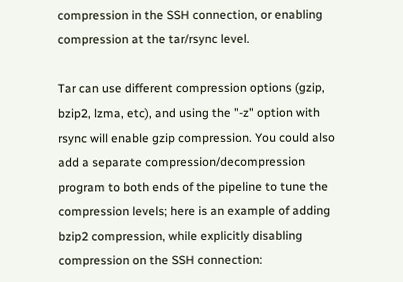compression in the SSH connection, or enabling compression at the tar/rsync level.

Tar can use different compression options (gzip, bzip2, lzma, etc), and using the "-z" option with rsync will enable gzip compression. You could also add a separate compression/decompression program to both ends of the pipeline to tune the compression levels; here is an example of adding bzip2 compression, while explicitly disabling compression on the SSH connection: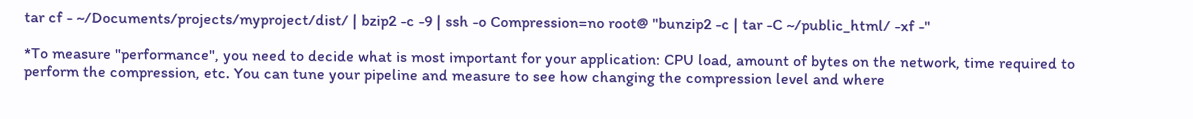tar cf - ~/Documents/projects/myproject/dist/ | bzip2 -c -9 | ssh -o Compression=no root@ "bunzip2 -c | tar -C ~/public_html/ -xf -"

*To measure "performance", you need to decide what is most important for your application: CPU load, amount of bytes on the network, time required to perform the compression, etc. You can tune your pipeline and measure to see how changing the compression level and where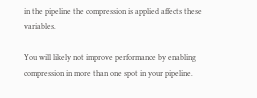in the pipeline the compression is applied affects these variables.

You will likely not improve performance by enabling compression in more than one spot in your pipeline.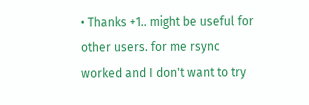• Thanks +1.. might be useful for other users. for me rsync worked and I don't want to try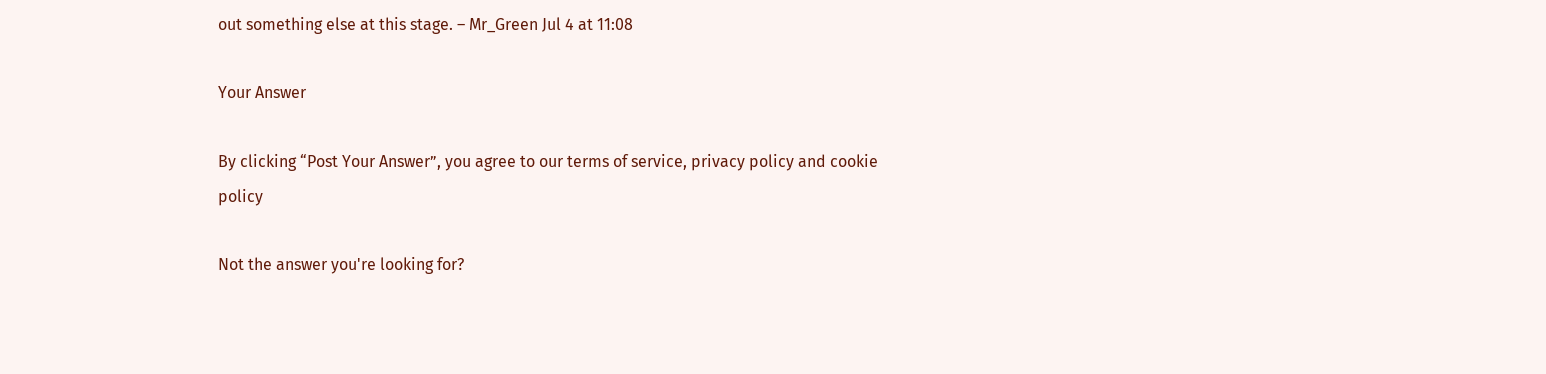out something else at this stage. – Mr_Green Jul 4 at 11:08

Your Answer

By clicking “Post Your Answer”, you agree to our terms of service, privacy policy and cookie policy

Not the answer you're looking for?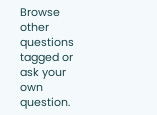Browse other questions tagged or ask your own question.